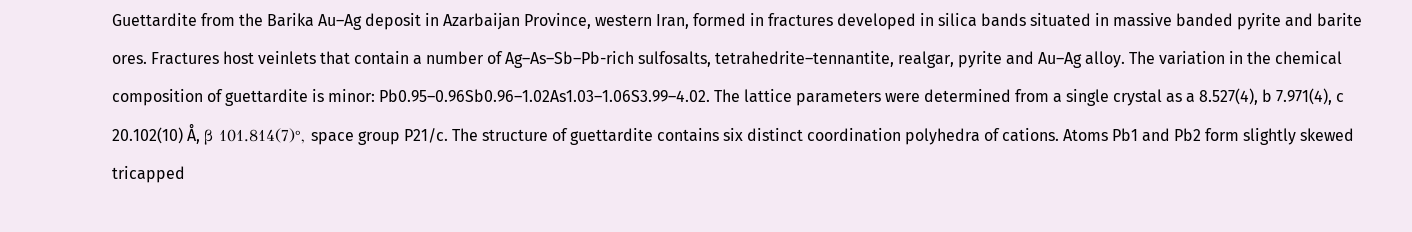Guettardite from the Barika Au–Ag deposit in Azarbaijan Province, western Iran, formed in fractures developed in silica bands situated in massive banded pyrite and barite ores. Fractures host veinlets that contain a number of Ag–As–Sb–Pb-rich sulfosalts, tetrahedrite–tennantite, realgar, pyrite and Au–Ag alloy. The variation in the chemical composition of guettardite is minor: Pb0.95–0.96Sb0.96–1.02As1.03–1.06S3.99–4.02. The lattice parameters were determined from a single crystal as a 8.527(4), b 7.971(4), c 20.102(10) Å, β 101.814(7)°, space group P21/c. The structure of guettardite contains six distinct coordination polyhedra of cations. Atoms Pb1 and Pb2 form slightly skewed tricapped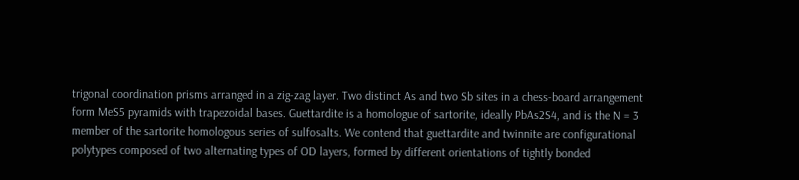trigonal coordination prisms arranged in a zig-zag layer. Two distinct As and two Sb sites in a chess-board arrangement form MeS5 pyramids with trapezoidal bases. Guettardite is a homologue of sartorite, ideally PbAs2S4, and is the N = 3 member of the sartorite homologous series of sulfosalts. We contend that guettardite and twinnite are configurational polytypes composed of two alternating types of OD layers, formed by different orientations of tightly bonded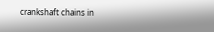crankshaft chains in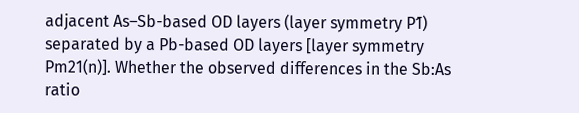adjacent As–Sb-based OD layers (layer symmetry P1̄) separated by a Pb-based OD layers [layer symmetry Pm21(n)]. Whether the observed differences in the Sb:As ratio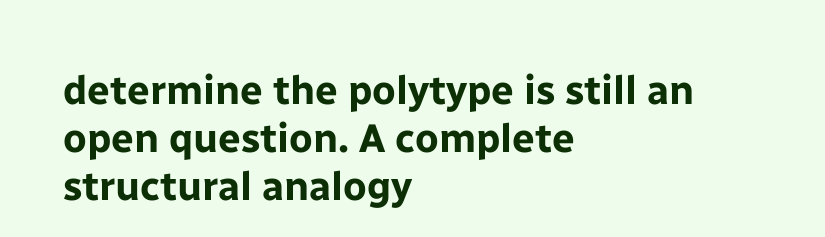determine the polytype is still an open question. A complete structural analogy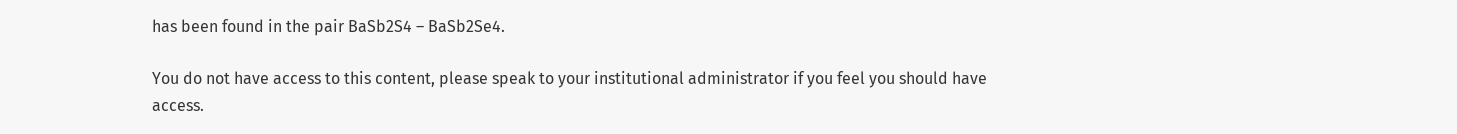has been found in the pair BaSb2S4 – BaSb2Se4.

You do not have access to this content, please speak to your institutional administrator if you feel you should have access.